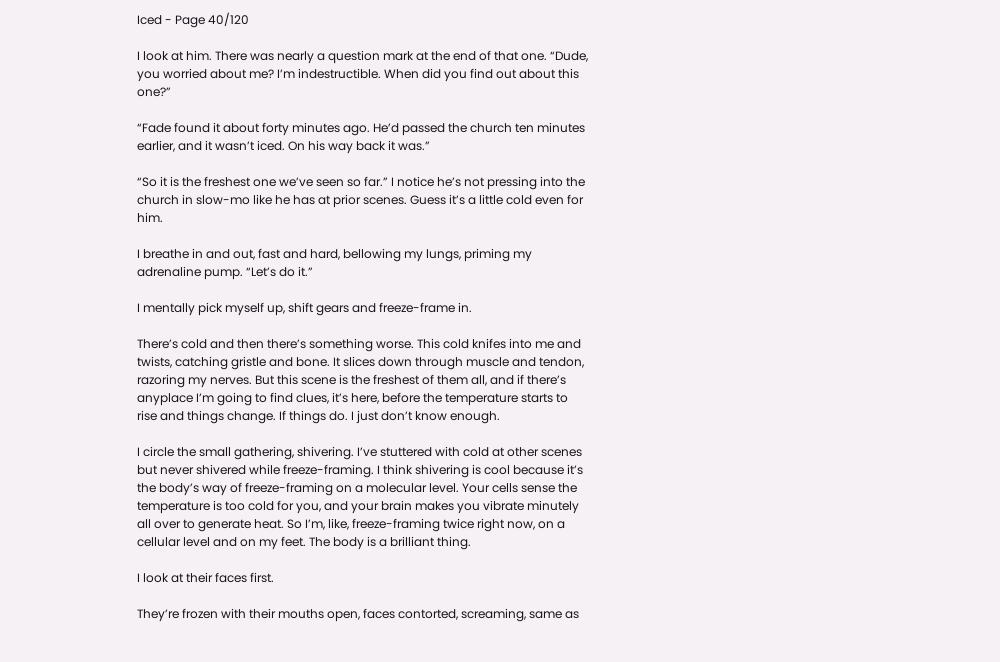Iced - Page 40/120

I look at him. There was nearly a question mark at the end of that one. “Dude, you worried about me? I’m indestructible. When did you find out about this one?”

“Fade found it about forty minutes ago. He’d passed the church ten minutes earlier, and it wasn’t iced. On his way back it was.”

“So it is the freshest one we’ve seen so far.” I notice he’s not pressing into the church in slow-mo like he has at prior scenes. Guess it’s a little cold even for him.

I breathe in and out, fast and hard, bellowing my lungs, priming my adrenaline pump. “Let’s do it.”

I mentally pick myself up, shift gears and freeze-frame in.

There’s cold and then there’s something worse. This cold knifes into me and twists, catching gristle and bone. It slices down through muscle and tendon, razoring my nerves. But this scene is the freshest of them all, and if there’s anyplace I’m going to find clues, it’s here, before the temperature starts to rise and things change. If things do. I just don’t know enough.

I circle the small gathering, shivering. I’ve stuttered with cold at other scenes but never shivered while freeze-framing. I think shivering is cool because it’s the body’s way of freeze-framing on a molecular level. Your cells sense the temperature is too cold for you, and your brain makes you vibrate minutely all over to generate heat. So I’m, like, freeze-framing twice right now, on a cellular level and on my feet. The body is a brilliant thing.

I look at their faces first.

They’re frozen with their mouths open, faces contorted, screaming, same as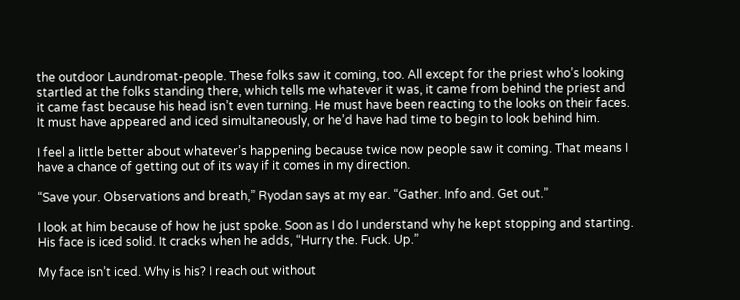the outdoor Laundromat-people. These folks saw it coming, too. All except for the priest who’s looking startled at the folks standing there, which tells me whatever it was, it came from behind the priest and it came fast because his head isn’t even turning. He must have been reacting to the looks on their faces. It must have appeared and iced simultaneously, or he’d have had time to begin to look behind him.

I feel a little better about whatever’s happening because twice now people saw it coming. That means I have a chance of getting out of its way if it comes in my direction.

“Save your. Observations and breath,” Ryodan says at my ear. “Gather. Info and. Get out.”

I look at him because of how he just spoke. Soon as I do I understand why he kept stopping and starting. His face is iced solid. It cracks when he adds, “Hurry the. Fuck. Up.”

My face isn’t iced. Why is his? I reach out without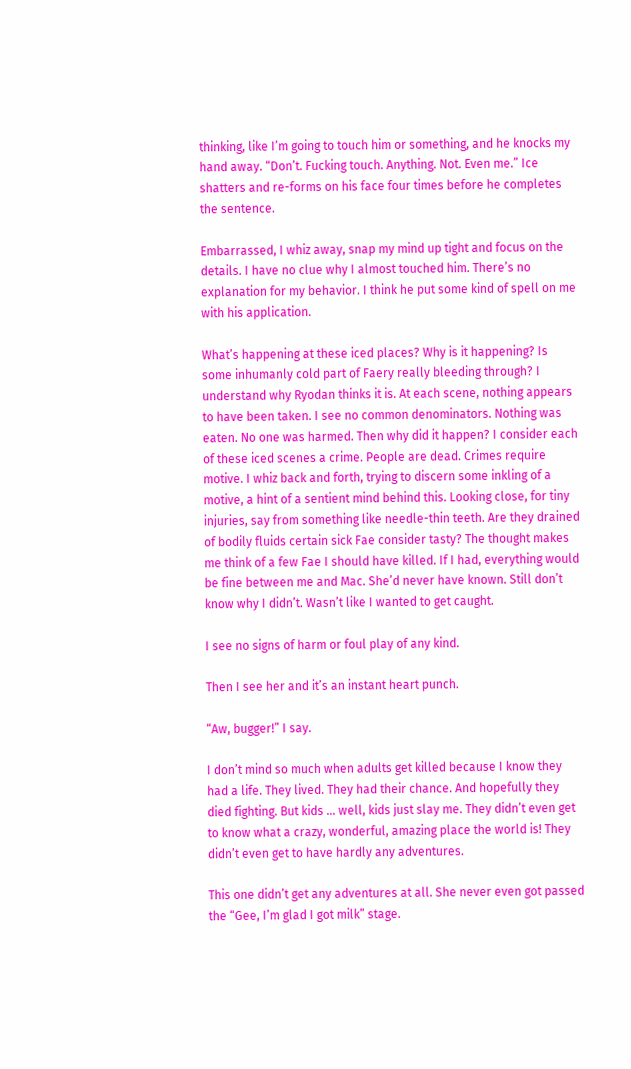thinking, like I’m going to touch him or something, and he knocks my hand away. “Don’t. Fucking touch. Anything. Not. Even me.” Ice shatters and re-forms on his face four times before he completes the sentence.

Embarrassed, I whiz away, snap my mind up tight and focus on the details. I have no clue why I almost touched him. There’s no explanation for my behavior. I think he put some kind of spell on me with his application.

What’s happening at these iced places? Why is it happening? Is some inhumanly cold part of Faery really bleeding through? I understand why Ryodan thinks it is. At each scene, nothing appears to have been taken. I see no common denominators. Nothing was eaten. No one was harmed. Then why did it happen? I consider each of these iced scenes a crime. People are dead. Crimes require motive. I whiz back and forth, trying to discern some inkling of a motive, a hint of a sentient mind behind this. Looking close, for tiny injuries, say from something like needle-thin teeth. Are they drained of bodily fluids certain sick Fae consider tasty? The thought makes me think of a few Fae I should have killed. If I had, everything would be fine between me and Mac. She’d never have known. Still don’t know why I didn’t. Wasn’t like I wanted to get caught.

I see no signs of harm or foul play of any kind.

Then I see her and it’s an instant heart punch.

“Aw, bugger!” I say.

I don’t mind so much when adults get killed because I know they had a life. They lived. They had their chance. And hopefully they died fighting. But kids … well, kids just slay me. They didn’t even get to know what a crazy, wonderful, amazing place the world is! They didn’t even get to have hardly any adventures.

This one didn’t get any adventures at all. She never even got passed the “Gee, I’m glad I got milk” stage.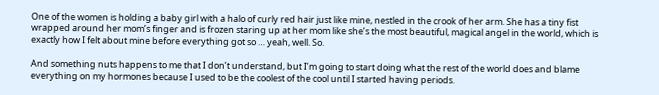One of the women is holding a baby girl with a halo of curly red hair just like mine, nestled in the crook of her arm. She has a tiny fist wrapped around her mom’s finger and is frozen staring up at her mom like she’s the most beautiful, magical angel in the world, which is exactly how I felt about mine before everything got so … yeah, well. So.

And something nuts happens to me that I don’t understand, but I’m going to start doing what the rest of the world does and blame everything on my hormones because I used to be the coolest of the cool until I started having periods.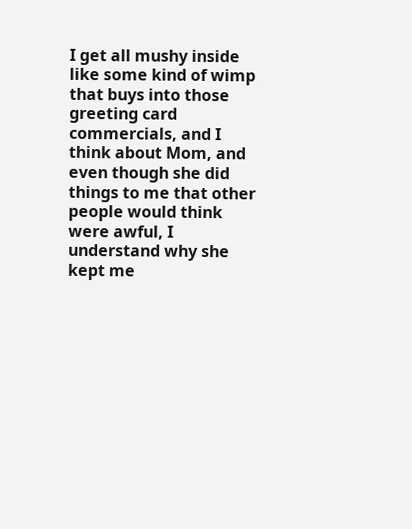I get all mushy inside like some kind of wimp that buys into those greeting card commercials, and I think about Mom, and even though she did things to me that other people would think were awful, I understand why she kept me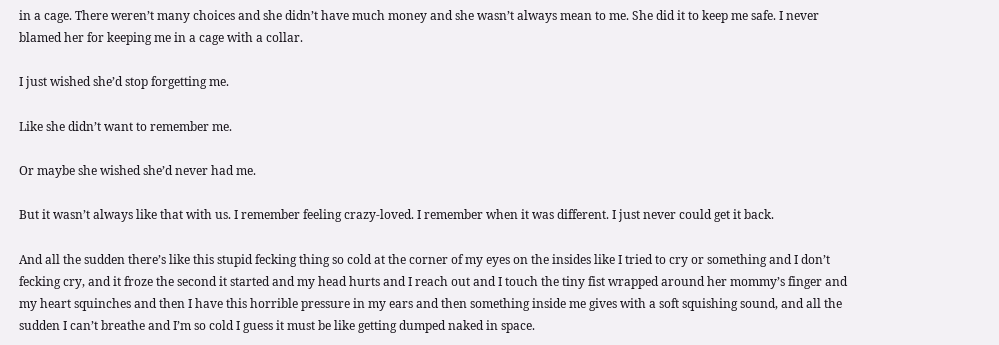in a cage. There weren’t many choices and she didn’t have much money and she wasn’t always mean to me. She did it to keep me safe. I never blamed her for keeping me in a cage with a collar.

I just wished she’d stop forgetting me.

Like she didn’t want to remember me.

Or maybe she wished she’d never had me.

But it wasn’t always like that with us. I remember feeling crazy-loved. I remember when it was different. I just never could get it back.

And all the sudden there’s like this stupid fecking thing so cold at the corner of my eyes on the insides like I tried to cry or something and I don’t fecking cry, and it froze the second it started and my head hurts and I reach out and I touch the tiny fist wrapped around her mommy’s finger and my heart squinches and then I have this horrible pressure in my ears and then something inside me gives with a soft squishing sound, and all the sudden I can’t breathe and I’m so cold I guess it must be like getting dumped naked in space.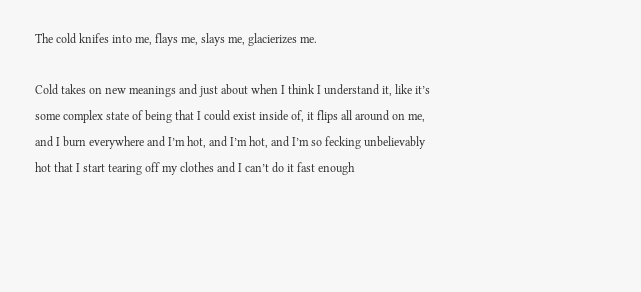The cold knifes into me, flays me, slays me, glacierizes me.

Cold takes on new meanings and just about when I think I understand it, like it’s some complex state of being that I could exist inside of, it flips all around on me, and I burn everywhere and I’m hot, and I’m hot, and I’m so fecking unbelievably hot that I start tearing off my clothes and I can’t do it fast enough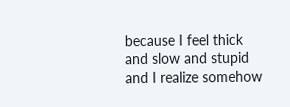because I feel thick and slow and stupid and I realize somehow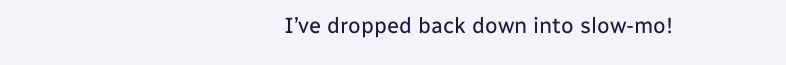I’ve dropped back down into slow-mo!